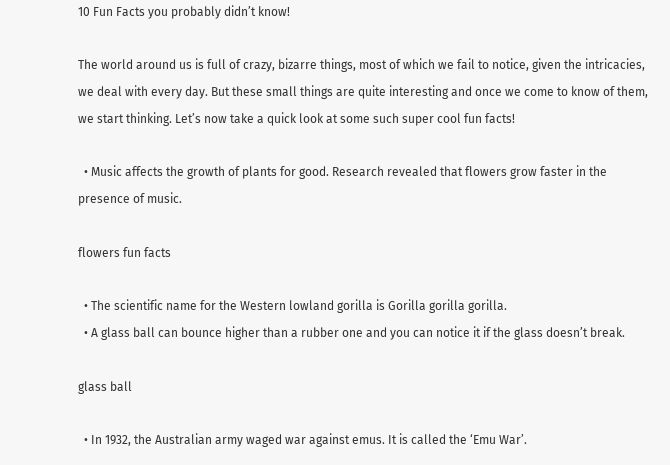10 Fun Facts you probably didn’t know!

The world around us is full of crazy, bizarre things, most of which we fail to notice, given the intricacies, we deal with every day. But these small things are quite interesting and once we come to know of them, we start thinking. Let’s now take a quick look at some such super cool fun facts!

  • Music affects the growth of plants for good. Research revealed that flowers grow faster in the presence of music.

flowers fun facts

  • The scientific name for the Western lowland gorilla is Gorilla gorilla gorilla.
  • A glass ball can bounce higher than a rubber one and you can notice it if the glass doesn’t break.

glass ball

  • In 1932, the Australian army waged war against emus. It is called the ‘Emu War’.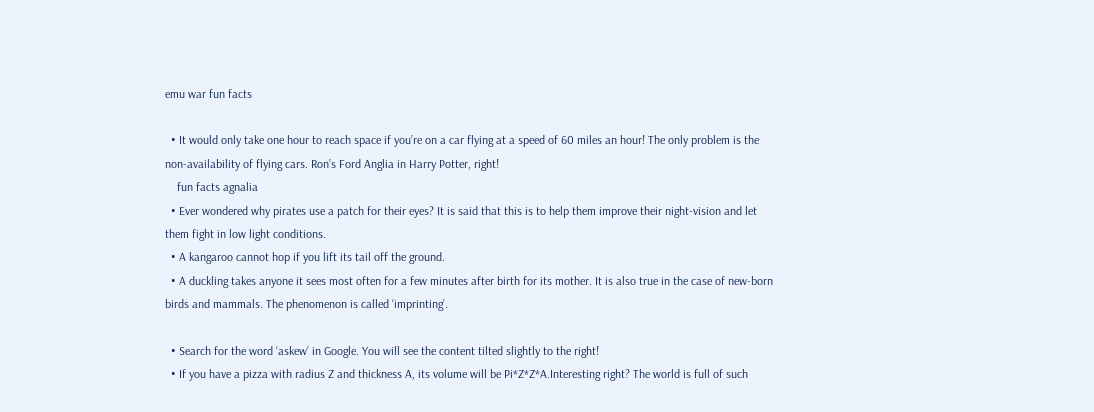emu war fun facts

  • It would only take one hour to reach space if you’re on a car flying at a speed of 60 miles an hour! The only problem is the non-availability of flying cars. Ron’s Ford Anglia in Harry Potter, right!
    fun facts agnalia
  • Ever wondered why pirates use a patch for their eyes? It is said that this is to help them improve their night-vision and let them fight in low light conditions.
  • A kangaroo cannot hop if you lift its tail off the ground.
  • A duckling takes anyone it sees most often for a few minutes after birth for its mother. It is also true in the case of new-born birds and mammals. The phenomenon is called ‘imprinting’.

  • Search for the word ‘askew’ in Google. You will see the content tilted slightly to the right!
  • If you have a pizza with radius Z and thickness A, its volume will be Pi*Z*Z*A.Interesting right? The world is full of such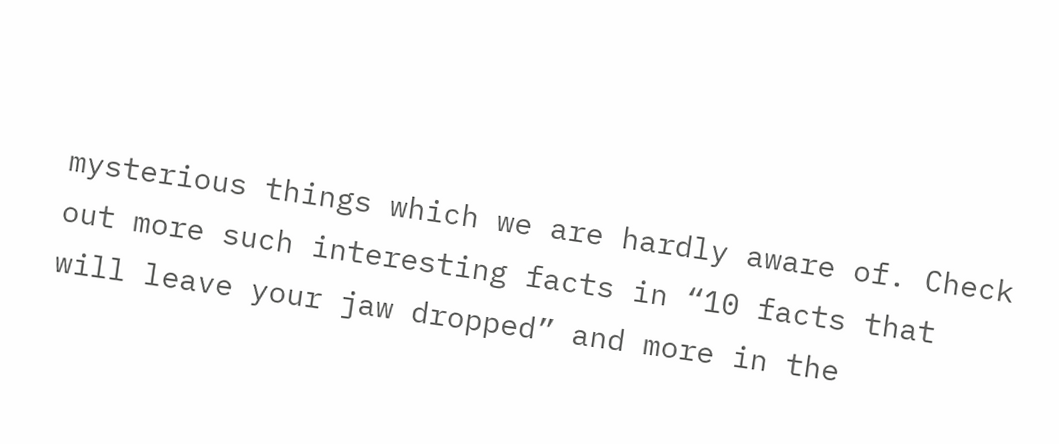mysterious things which we are hardly aware of. Check out more such interesting facts in “10 facts that will leave your jaw dropped” and more in the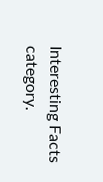Interesting Facts category.